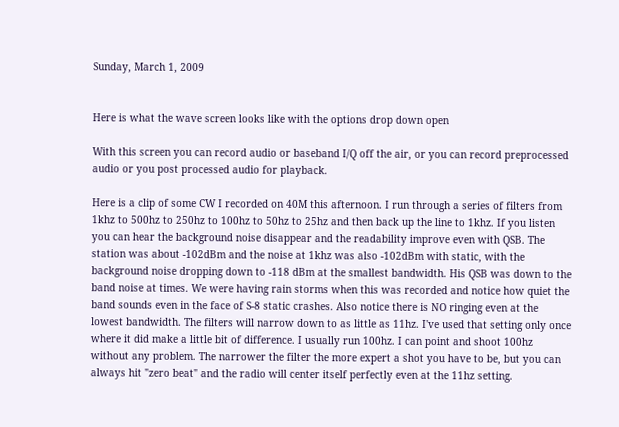Sunday, March 1, 2009


Here is what the wave screen looks like with the options drop down open

With this screen you can record audio or baseband I/Q off the air, or you can record preprocessed audio or you post processed audio for playback.

Here is a clip of some CW I recorded on 40M this afternoon. I run through a series of filters from 1khz to 500hz to 250hz to 100hz to 50hz to 25hz and then back up the line to 1khz. If you listen you can hear the background noise disappear and the readability improve even with QSB. The station was about -102dBm and the noise at 1khz was also -102dBm with static, with the background noise dropping down to -118 dBm at the smallest bandwidth. His QSB was down to the band noise at times. We were having rain storms when this was recorded and notice how quiet the band sounds even in the face of S-8 static crashes. Also notice there is NO ringing even at the lowest bandwidth. The filters will narrow down to as little as 11hz. I've used that setting only once where it did make a little bit of difference. I usually run 100hz. I can point and shoot 100hz without any problem. The narrower the filter the more expert a shot you have to be, but you can always hit "zero beat" and the radio will center itself perfectly even at the 11hz setting.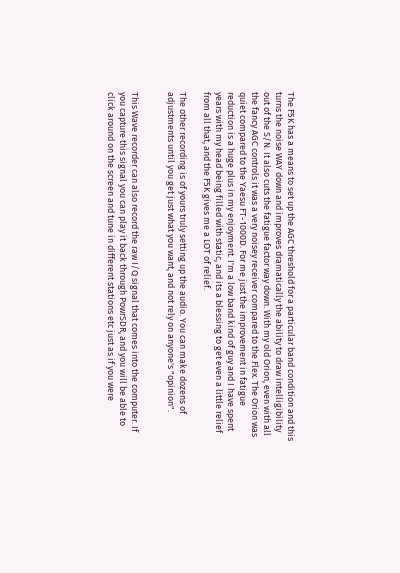The F5K has a means to set up the AGC threshold for a particular band condition and this turns the noise WAY down and improves dramatically the ability to draw intelligibility out of the S/N. It also cuts the fatigue factor way down. With my old Orion, even with all the fancy AGC controls it was a very noisey receiver compared to the Flex. The Orion was quiet compared to the Yaesu FT-1000D. For me just the improvement in fatigue reduction is a huge plus in my enjoyment. I'm a low band kind of guy and I have spent years with my head being filled with static, and its a blessing to get even a little relief from all that, and the F5K gives me a LOT of relief.

The other recording is of yours truly setting up the audio. You can make dozens of adjustments until you get just what you want, and not rely on anyone's "opinion".


This Wave recorder can also record the raw I/Q signal that comes into the computer. If you capture this signal you can play it back through PowrSDR, and you will be able to click around on the screen and tune in different stations etc just as if you were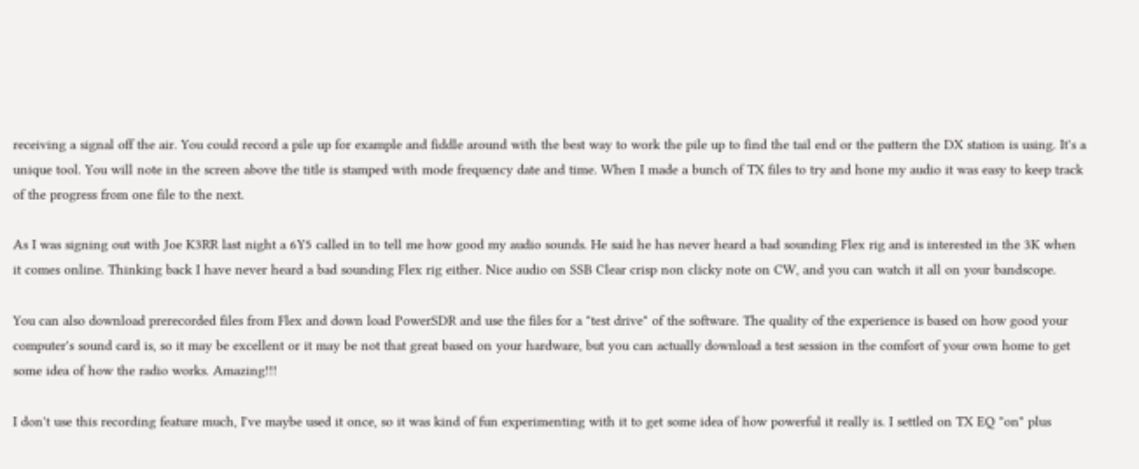receiving a signal off the air. You could record a pile up for example and fiddle around with the best way to work the pile up to find the tail end or the pattern the DX station is using. It's a unique tool. You will note in the screen above the title is stamped with mode frequency date and time. When I made a bunch of TX files to try and hone my audio it was easy to keep track of the progress from one file to the next.

As I was signing out with Joe K3RR last night a 6Y5 called in to tell me how good my audio sounds. He said he has never heard a bad sounding Flex rig and is interested in the 3K when it comes online. Thinking back I have never heard a bad sounding Flex rig either. Nice audio on SSB Clear crisp non clicky note on CW, and you can watch it all on your bandscope.

You can also download prerecorded files from Flex and down load PowerSDR and use the files for a "test drive" of the software. The quality of the experience is based on how good your computer's sound card is, so it may be excellent or it may be not that great based on your hardware, but you can actually download a test session in the comfort of your own home to get some idea of how the radio works. Amazing!!!

I don't use this recording feature much, I've maybe used it once, so it was kind of fun experimenting with it to get some idea of how powerful it really is. I settled on TX EQ "on" plus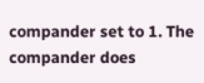compander set to 1. The compander does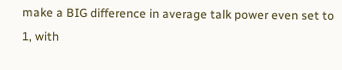make a BIG difference in average talk power even set to 1, with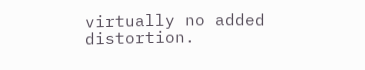virtually no added distortion.